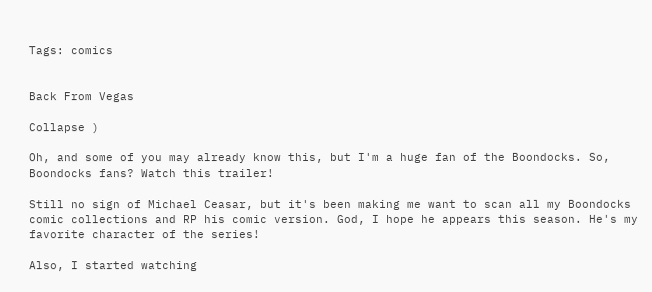Tags: comics


Back From Vegas

Collapse )

Oh, and some of you may already know this, but I'm a huge fan of the Boondocks. So, Boondocks fans? Watch this trailer!

Still no sign of Michael Ceasar, but it's been making me want to scan all my Boondocks comic collections and RP his comic version. God, I hope he appears this season. He's my favorite character of the series!

Also, I started watching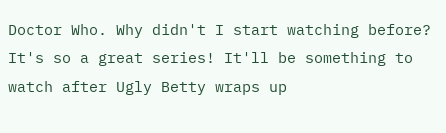Doctor Who. Why didn't I start watching before? It's so a great series! It'll be something to watch after Ugly Betty wraps up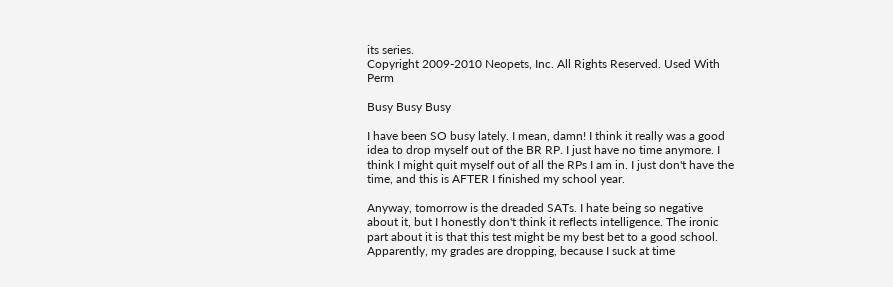its series.
Copyright 2009-2010 Neopets, Inc. All Rights Reserved. Used With Perm

Busy Busy Busy

I have been SO busy lately. I mean, damn! I think it really was a good idea to drop myself out of the BR RP. I just have no time anymore. I think I might quit myself out of all the RPs I am in. I just don't have the time, and this is AFTER I finished my school year.

Anyway, tomorrow is the dreaded SATs. I hate being so negative about it, but I honestly don't think it reflects intelligence. The ironic part about it is that this test might be my best bet to a good school. Apparently, my grades are dropping, because I suck at time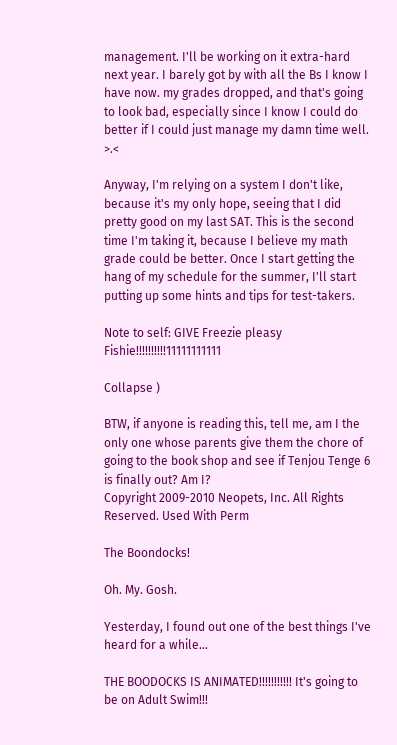management. I'll be working on it extra-hard next year. I barely got by with all the Bs I know I have now. my grades dropped, and that's going to look bad, especially since I know I could do better if I could just manage my damn time well. >.<

Anyway, I'm relying on a system I don't like, because it's my only hope, seeing that I did pretty good on my last SAT. This is the second time I'm taking it, because I believe my math grade could be better. Once I start getting the hang of my schedule for the summer, I'll start putting up some hints and tips for test-takers.

Note to self: GIVE Freezie pleasy Fishie!!!!!!!!!!11111111111

Collapse )

BTW, if anyone is reading this, tell me, am I the only one whose parents give them the chore of going to the book shop and see if Tenjou Tenge 6 is finally out? Am I?
Copyright 2009-2010 Neopets, Inc. All Rights Reserved. Used With Perm

The Boondocks!

Oh. My. Gosh.

Yesterday, I found out one of the best things I've heard for a while...

THE BOODOCKS IS ANIMATED!!!!!!!!!!! It's going to be on Adult Swim!!!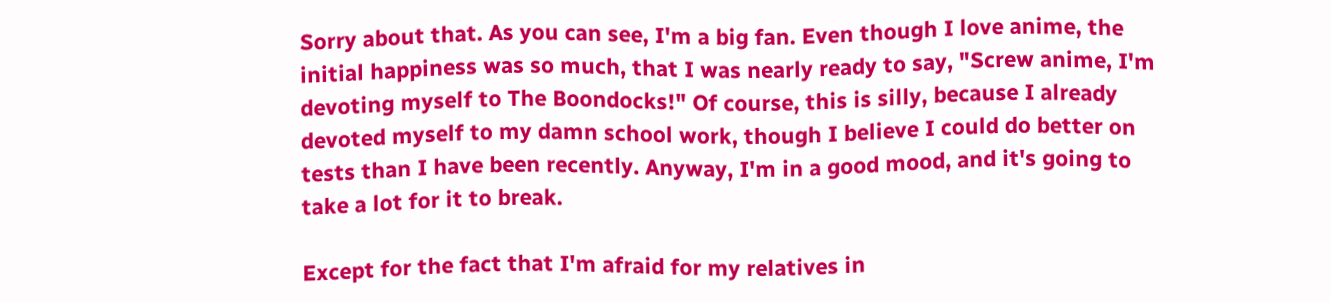Sorry about that. As you can see, I'm a big fan. Even though I love anime, the initial happiness was so much, that I was nearly ready to say, "Screw anime, I'm devoting myself to The Boondocks!" Of course, this is silly, because I already devoted myself to my damn school work, though I believe I could do better on tests than I have been recently. Anyway, I'm in a good mood, and it's going to take a lot for it to break.

Except for the fact that I'm afraid for my relatives in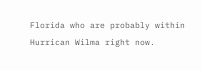Florida who are probably within Hurrican Wilma right now.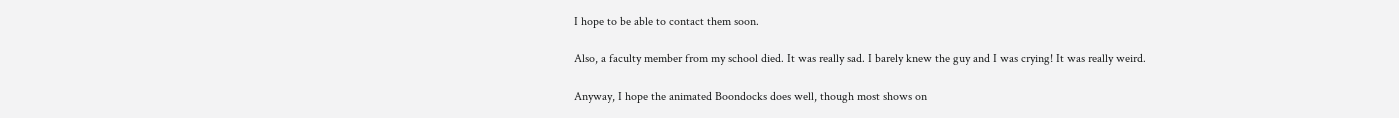I hope to be able to contact them soon.

Also, a faculty member from my school died. It was really sad. I barely knew the guy and I was crying! It was really weird.

Anyway, I hope the animated Boondocks does well, though most shows on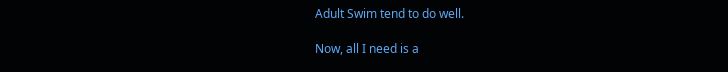Adult Swim tend to do well.

Now, all I need is a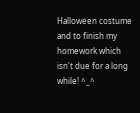Halloween costume and to finish my homework which isn't due for a long while! ^_^